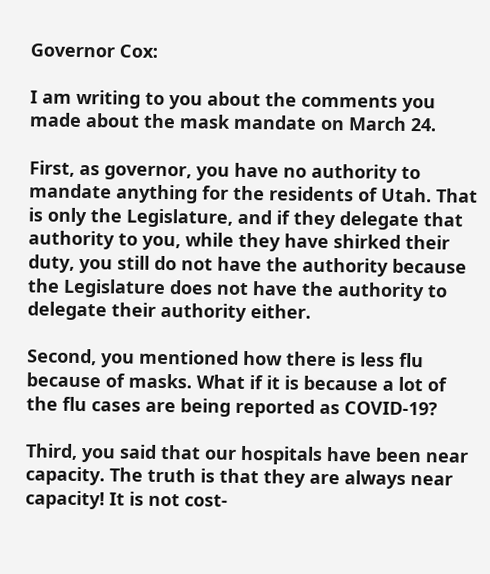Governor Cox:

I am writing to you about the comments you made about the mask mandate on March 24.

First, as governor, you have no authority to mandate anything for the residents of Utah. That is only the Legislature, and if they delegate that authority to you, while they have shirked their duty, you still do not have the authority because the Legislature does not have the authority to delegate their authority either.

Second, you mentioned how there is less flu because of masks. What if it is because a lot of the flu cases are being reported as COVID-19?

Third, you said that our hospitals have been near capacity. The truth is that they are always near capacity! It is not cost-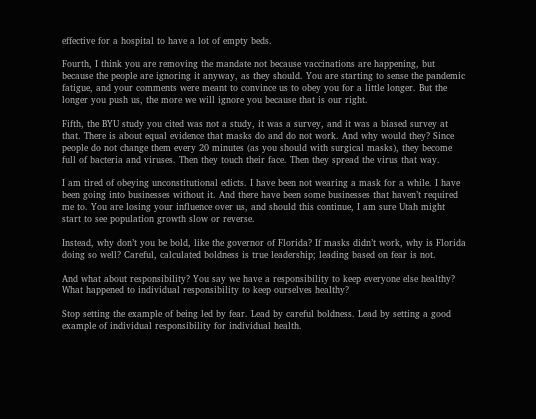effective for a hospital to have a lot of empty beds.

Fourth, I think you are removing the mandate not because vaccinations are happening, but because the people are ignoring it anyway, as they should. You are starting to sense the pandemic fatigue, and your comments were meant to convince us to obey you for a little longer. But the longer you push us, the more we will ignore you because that is our right.

Fifth, the BYU study you cited was not a study, it was a survey, and it was a biased survey at that. There is about equal evidence that masks do and do not work. And why would they? Since people do not change them every 20 minutes (as you should with surgical masks), they become full of bacteria and viruses. Then they touch their face. Then they spread the virus that way.

I am tired of obeying unconstitutional edicts. I have been not wearing a mask for a while. I have been going into businesses without it. And there have been some businesses that haven’t required me to. You are losing your influence over us, and should this continue, I am sure Utah might start to see population growth slow or reverse.

Instead, why don’t you be bold, like the governor of Florida? If masks didn’t work, why is Florida doing so well? Careful, calculated boldness is true leadership; leading based on fear is not.

And what about responsibility? You say we have a responsibility to keep everyone else healthy? What happened to individual responsibility to keep ourselves healthy?

Stop setting the example of being led by fear. Lead by careful boldness. Lead by setting a good example of individual responsibility for individual health.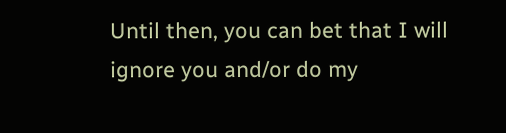Until then, you can bet that I will ignore you and/or do my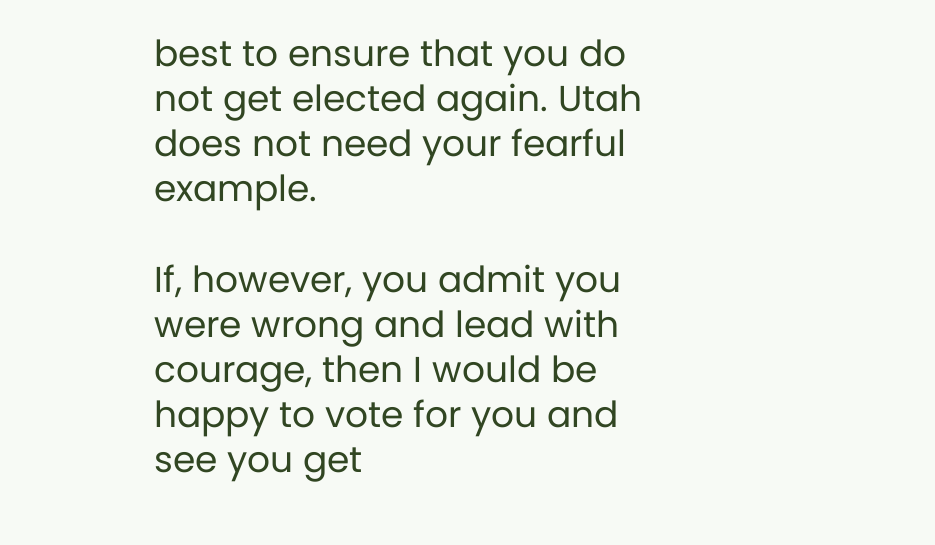best to ensure that you do not get elected again. Utah does not need your fearful example.

If, however, you admit you were wrong and lead with courage, then I would be happy to vote for you and see you get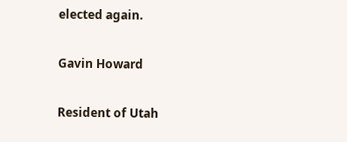elected again.

Gavin Howard

Resident of Utah